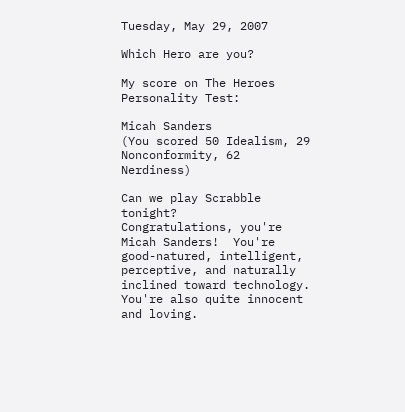Tuesday, May 29, 2007

Which Hero are you?

My score on The Heroes Personality Test:

Micah Sanders
(You scored 50 Idealism, 29 Nonconformity, 62 Nerdiness)

Can we play Scrabble tonight?
Congratulations, you're Micah Sanders!  You're good-natured, intelligent, perceptive, and naturally inclined toward technology.  You're also quite innocent and loving.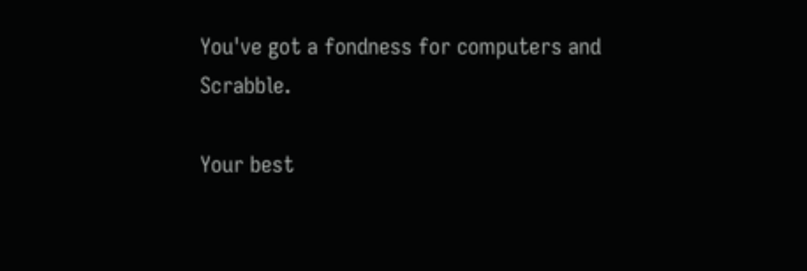You've got a fondness for computers and Scrabble.

Your best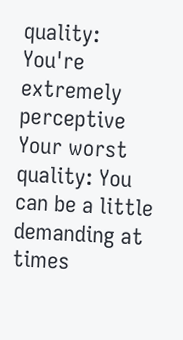quality: You're extremely perceptive
Your worst quality: You can be a little demanding at times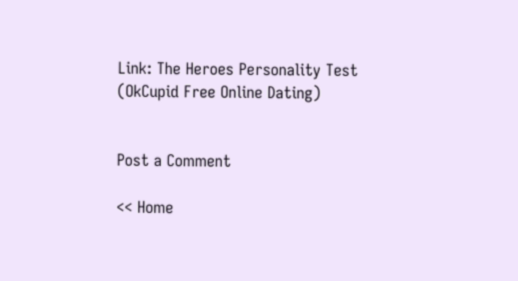Link: The Heroes Personality Test
(OkCupid Free Online Dating)


Post a Comment

<< Home